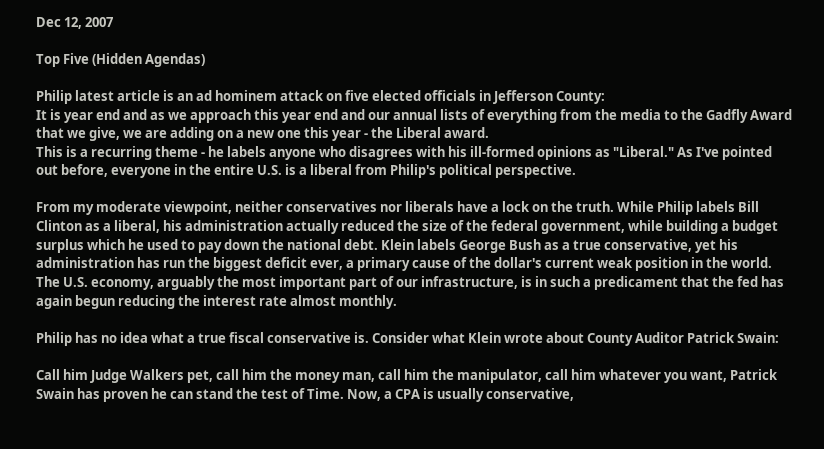Dec 12, 2007

Top Five (Hidden Agendas)

Philip latest article is an ad hominem attack on five elected officials in Jefferson County:
It is year end and as we approach this year end and our annual lists of everything from the media to the Gadfly Award that we give, we are adding on a new one this year - the Liberal award.
This is a recurring theme - he labels anyone who disagrees with his ill-formed opinions as "Liberal." As I've pointed out before, everyone in the entire U.S. is a liberal from Philip's political perspective.

From my moderate viewpoint, neither conservatives nor liberals have a lock on the truth. While Philip labels Bill Clinton as a liberal, his administration actually reduced the size of the federal government, while building a budget surplus which he used to pay down the national debt. Klein labels George Bush as a true conservative, yet his administration has run the biggest deficit ever, a primary cause of the dollar's current weak position in the world. The U.S. economy, arguably the most important part of our infrastructure, is in such a predicament that the fed has again begun reducing the interest rate almost monthly.

Philip has no idea what a true fiscal conservative is. Consider what Klein wrote about County Auditor Patrick Swain:

Call him Judge Walkers pet, call him the money man, call him the manipulator, call him whatever you want, Patrick Swain has proven he can stand the test of Time. Now, a CPA is usually conservative,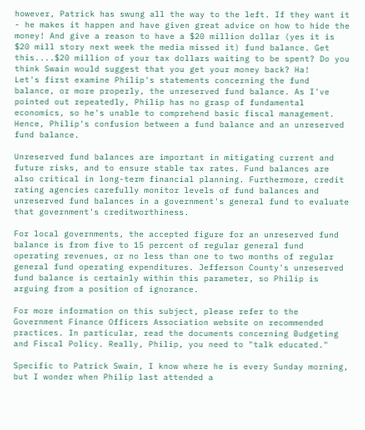however, Patrick has swung all the way to the left. If they want it - he makes it happen and have given great advice on how to hide the money! And give a reason to have a $20 million dollar (yes it is $20 mill story next week the media missed it) fund balance. Get this....$20 million of your tax dollars waiting to be spent? Do you think Swain would suggest that you get your money back? Ha!
Let's first examine Philip's statements concerning the fund balance, or more properly, the unreserved fund balance. As I've pointed out repeatedly, Philip has no grasp of fundamental economics, so he's unable to comprehend basic fiscal management. Hence, Philip's confusion between a fund balance and an unreserved fund balance.

Unreserved fund balances are important in mitigating current and future risks, and to ensure stable tax rates. Fund balances are also critical in long-term financial planning. Furthermore, credit rating agencies carefully monitor levels of fund balances and unreserved fund balances in a government's general fund to evaluate that government's creditworthiness.

For local governments, the accepted figure for an unreserved fund balance is from five to 15 percent of regular general fund operating revenues, or no less than one to two months of regular general fund operating expenditures. Jefferson County's unreserved fund balance is certainly within this parameter, so Philip is arguing from a position of ignorance.

For more information on this subject, please refer to the Government Finance Officers Association website on recommended practices. In particular, read the documents concerning Budgeting and Fiscal Policy. Really, Philip, you need to "talk educated."

Specific to Patrick Swain, I know where he is every Sunday morning, but I wonder when Philip last attended a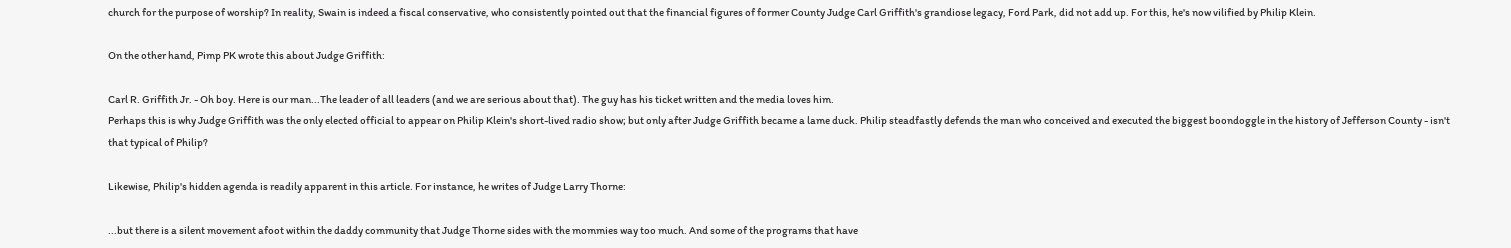church for the purpose of worship? In reality, Swain is indeed a fiscal conservative, who consistently pointed out that the financial figures of former County Judge Carl Griffith's grandiose legacy, Ford Park, did not add up. For this, he's now vilified by Philip Klein.

On the other hand, Pimp PK wrote this about Judge Griffith:

Carl R. Griffith Jr. - Oh boy. Here is our man...The leader of all leaders (and we are serious about that). The guy has his ticket written and the media loves him.
Perhaps this is why Judge Griffith was the only elected official to appear on Philip Klein's short-lived radio show; but only after Judge Griffith became a lame duck. Philip steadfastly defends the man who conceived and executed the biggest boondoggle in the history of Jefferson County - isn't that typical of Philip?

Likewise, Philip's hidden agenda is readily apparent in this article. For instance, he writes of Judge Larry Thorne:

...but there is a silent movement afoot within the daddy community that Judge Thorne sides with the mommies way too much. And some of the programs that have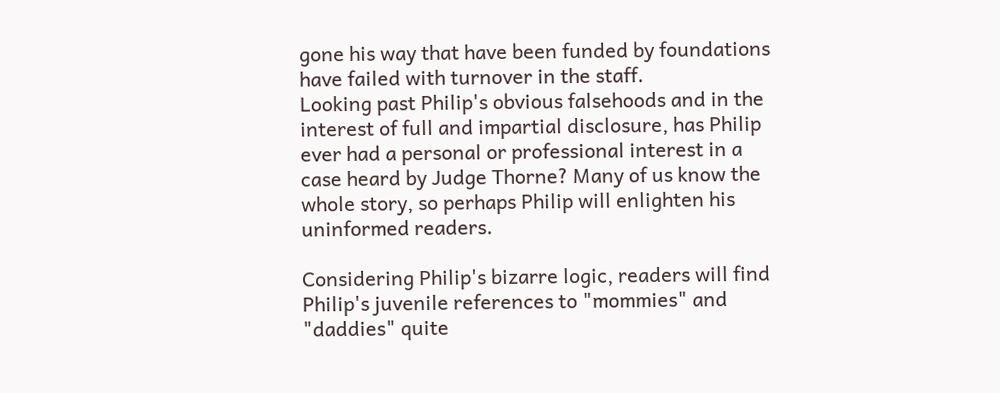gone his way that have been funded by foundations have failed with turnover in the staff.
Looking past Philip's obvious falsehoods and in the interest of full and impartial disclosure, has Philip ever had a personal or professional interest in a case heard by Judge Thorne? Many of us know the whole story, so perhaps Philip will enlighten his uninformed readers.

Considering Philip's bizarre logic, readers will find Philip's juvenile references to "mommies" and "daddies" quite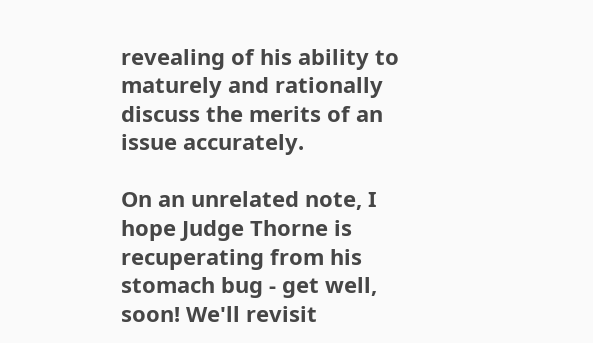revealing of his ability to maturely and rationally discuss the merits of an issue accurately.

On an unrelated note, I hope Judge Thorne is recuperating from his stomach bug - get well, soon! We'll revisit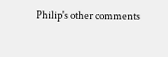Philip's other comments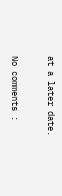at a later date.

No comments :